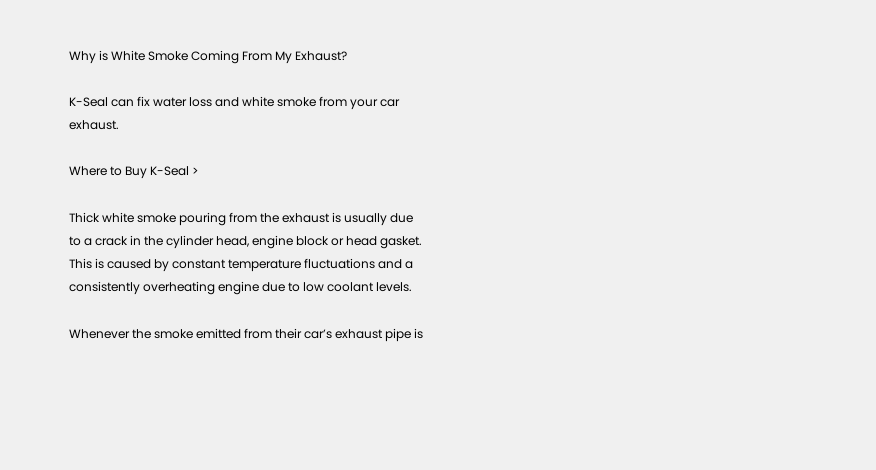Why is White Smoke Coming From My Exhaust?

K-Seal can fix water loss and white smoke from your car exhaust.

Where to Buy K-Seal >

Thick white smoke pouring from the exhaust is usually due to a crack in the cylinder head, engine block or head gasket. This is caused by constant temperature fluctuations and a consistently overheating engine due to low coolant levels.

Whenever the smoke emitted from their car’s exhaust pipe is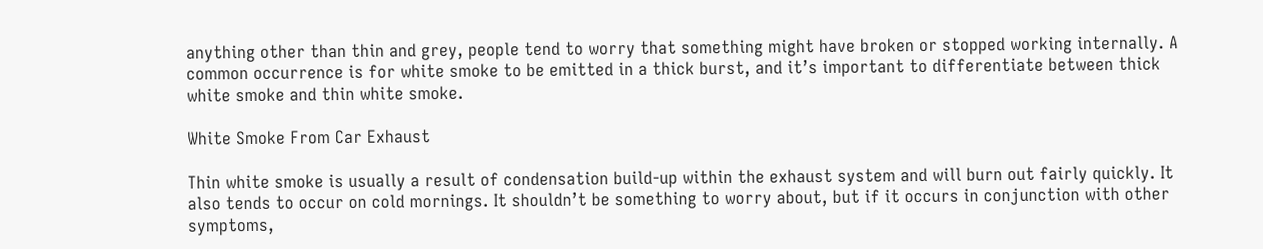anything other than thin and grey, people tend to worry that something might have broken or stopped working internally. A common occurrence is for white smoke to be emitted in a thick burst, and it’s important to differentiate between thick white smoke and thin white smoke.

White Smoke From Car Exhaust

Thin white smoke is usually a result of condensation build-up within the exhaust system and will burn out fairly quickly. It also tends to occur on cold mornings. It shouldn’t be something to worry about, but if it occurs in conjunction with other symptoms,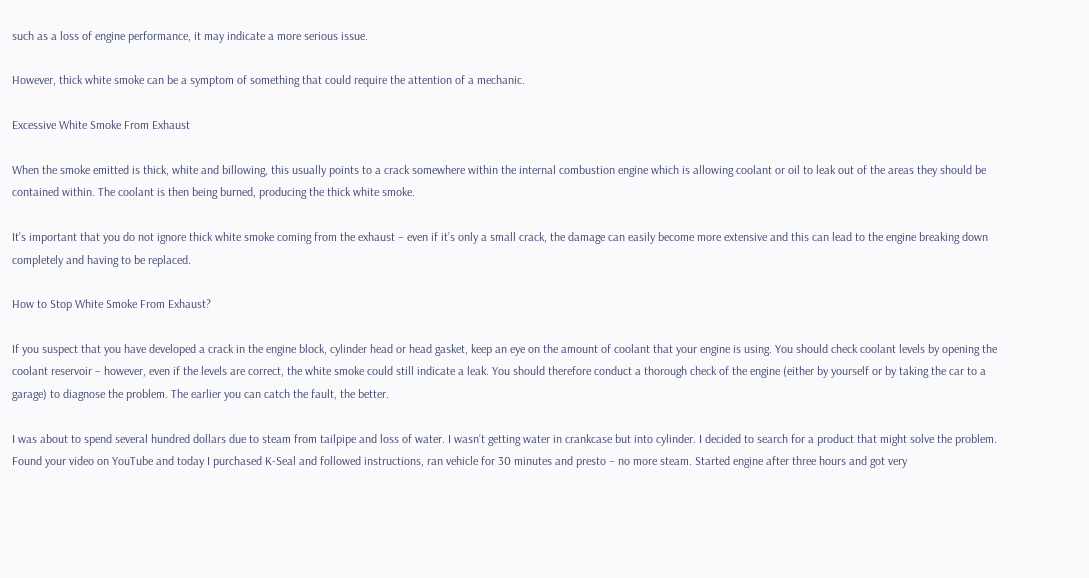such as a loss of engine performance, it may indicate a more serious issue.

However, thick white smoke can be a symptom of something that could require the attention of a mechanic.

Excessive White Smoke From Exhaust

When the smoke emitted is thick, white and billowing, this usually points to a crack somewhere within the internal combustion engine which is allowing coolant or oil to leak out of the areas they should be contained within. The coolant is then being burned, producing the thick white smoke.

It’s important that you do not ignore thick white smoke coming from the exhaust – even if it’s only a small crack, the damage can easily become more extensive and this can lead to the engine breaking down completely and having to be replaced.

How to Stop White Smoke From Exhaust?

If you suspect that you have developed a crack in the engine block, cylinder head or head gasket, keep an eye on the amount of coolant that your engine is using. You should check coolant levels by opening the coolant reservoir – however, even if the levels are correct, the white smoke could still indicate a leak. You should therefore conduct a thorough check of the engine (either by yourself or by taking the car to a garage) to diagnose the problem. The earlier you can catch the fault, the better.

I was about to spend several hundred dollars due to steam from tailpipe and loss of water. I wasn’t getting water in crankcase but into cylinder. I decided to search for a product that might solve the problem. Found your video on YouTube and today I purchased K-Seal and followed instructions, ran vehicle for 30 minutes and presto – no more steam. Started engine after three hours and got very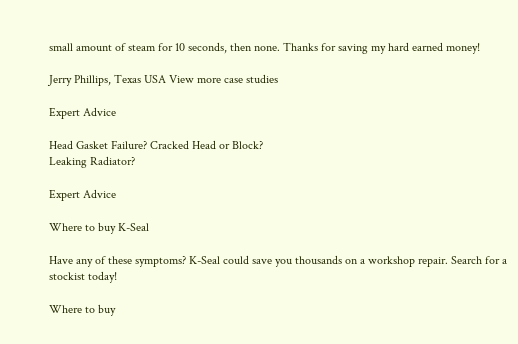small amount of steam for 10 seconds, then none. Thanks for saving my hard earned money!

Jerry Phillips, Texas USA View more case studies

Expert Advice

Head Gasket Failure? Cracked Head or Block?
Leaking Radiator?

Expert Advice

Where to buy K-Seal

Have any of these symptoms? K-Seal could save you thousands on a workshop repair. Search for a stockist today!

Where to buy